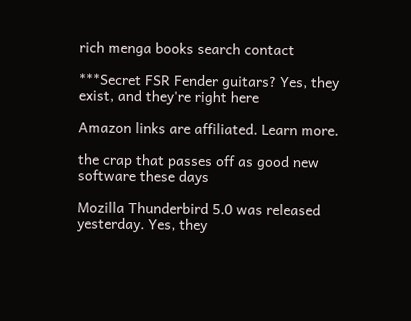rich menga books search contact

***Secret FSR Fender guitars? Yes, they exist, and they're right here

Amazon links are affiliated. Learn more.

the crap that passes off as good new software these days

Mozilla Thunderbird 5.0 was released yesterday. Yes, they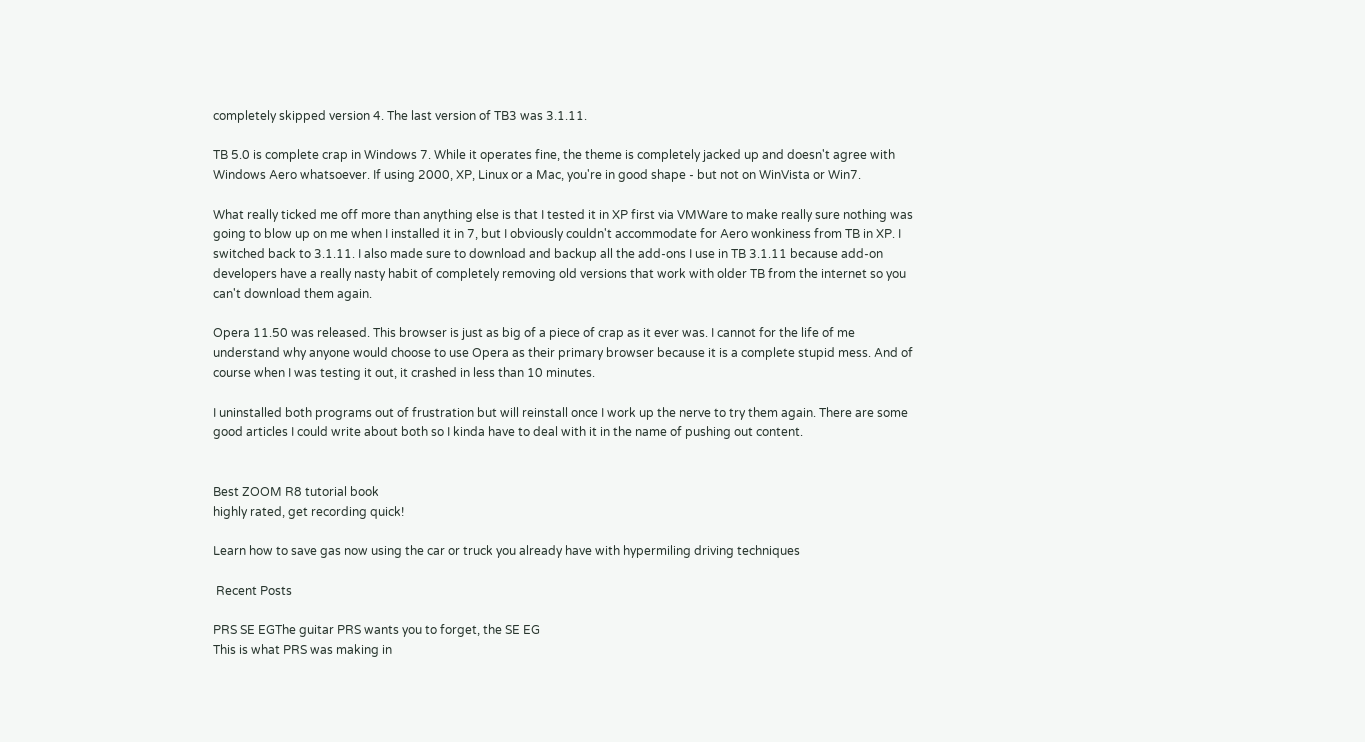completely skipped version 4. The last version of TB3 was 3.1.11.

TB 5.0 is complete crap in Windows 7. While it operates fine, the theme is completely jacked up and doesn't agree with Windows Aero whatsoever. If using 2000, XP, Linux or a Mac, you're in good shape - but not on WinVista or Win7.

What really ticked me off more than anything else is that I tested it in XP first via VMWare to make really sure nothing was going to blow up on me when I installed it in 7, but I obviously couldn't accommodate for Aero wonkiness from TB in XP. I switched back to 3.1.11. I also made sure to download and backup all the add-ons I use in TB 3.1.11 because add-on developers have a really nasty habit of completely removing old versions that work with older TB from the internet so you can't download them again.

Opera 11.50 was released. This browser is just as big of a piece of crap as it ever was. I cannot for the life of me understand why anyone would choose to use Opera as their primary browser because it is a complete stupid mess. And of course when I was testing it out, it crashed in less than 10 minutes.

I uninstalled both programs out of frustration but will reinstall once I work up the nerve to try them again. There are some good articles I could write about both so I kinda have to deal with it in the name of pushing out content.


Best ZOOM R8 tutorial book
highly rated, get recording quick!

Learn how to save gas now using the car or truck you already have with hypermiling driving techniques

 Recent Posts

PRS SE EGThe guitar PRS wants you to forget, the SE EG
This is what PRS was making in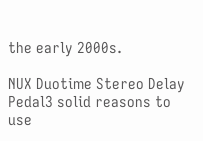the early 2000s.

NUX Duotime Stereo Delay Pedal3 solid reasons to use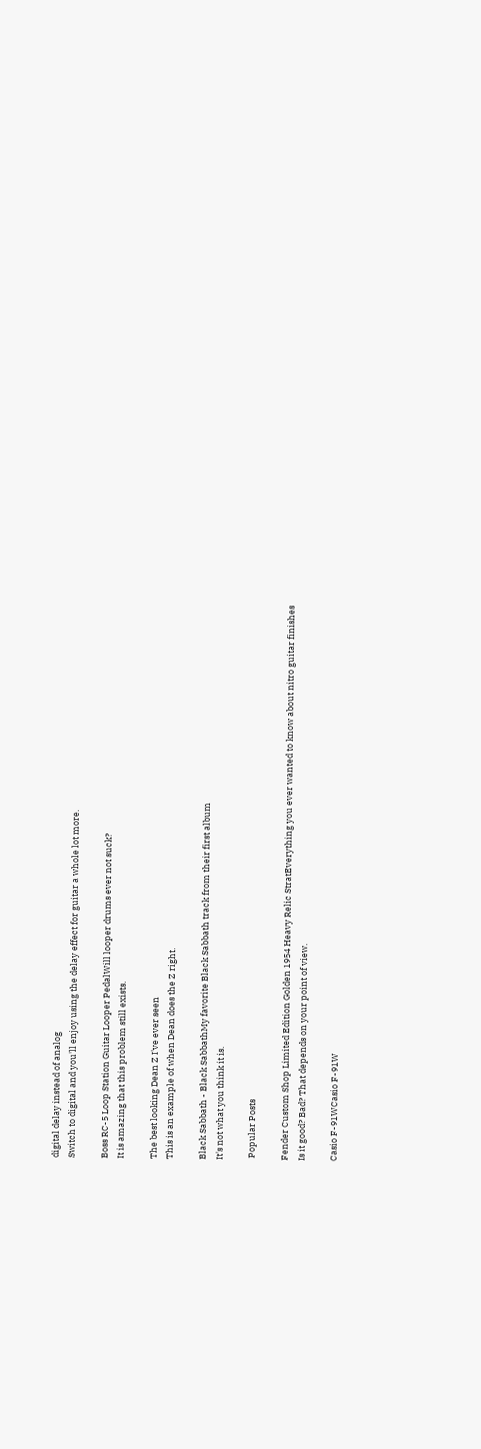digital delay instead of analog
Switch to digital and you'll enjoy using the delay effect for guitar a whole lot more.

Boss RC-5 Loop Station Guitar Looper PedalWill looper drums ever not suck?
It is amazing that this problem still exists.

The best looking Dean Z I've ever seen
This is an example of when Dean does the Z right.

Black Sabbath - Black SabbathMy favorite Black Sabbath track from their first album
It's not what you think it is.

 Popular Posts

Fender Custom Shop Limited Edition Golden 1954 Heavy Relic StratEverything you ever wanted to know about nitro guitar finishes
Is it good? Bad? That depends on your point of view.

Casio F-91WCasio F-91W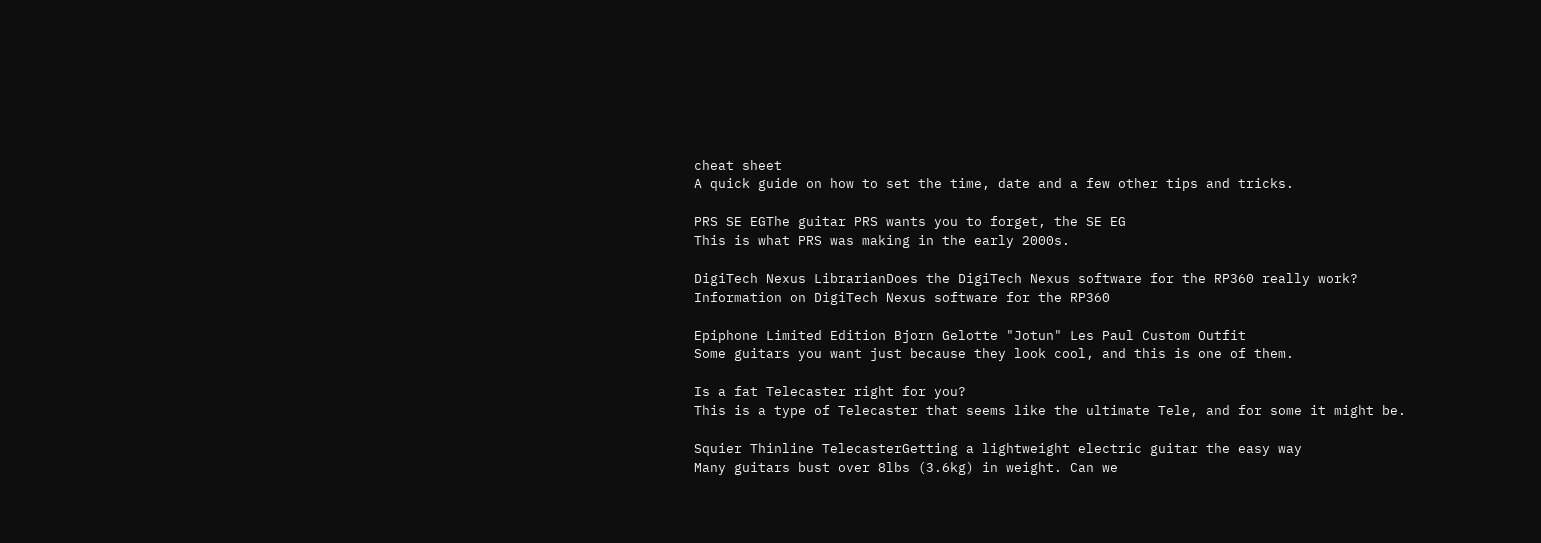cheat sheet
A quick guide on how to set the time, date and a few other tips and tricks.

PRS SE EGThe guitar PRS wants you to forget, the SE EG
This is what PRS was making in the early 2000s.

DigiTech Nexus LibrarianDoes the DigiTech Nexus software for the RP360 really work?
Information on DigiTech Nexus software for the RP360

Epiphone Limited Edition Bjorn Gelotte "Jotun" Les Paul Custom Outfit
Some guitars you want just because they look cool, and this is one of them.

Is a fat Telecaster right for you?
This is a type of Telecaster that seems like the ultimate Tele, and for some it might be.

Squier Thinline TelecasterGetting a lightweight electric guitar the easy way
Many guitars bust over 8lbs (3.6kg) in weight. Can we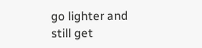go lighter and still get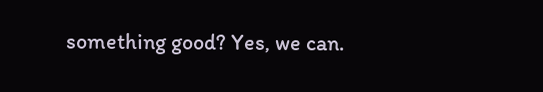something good? Yes, we can.